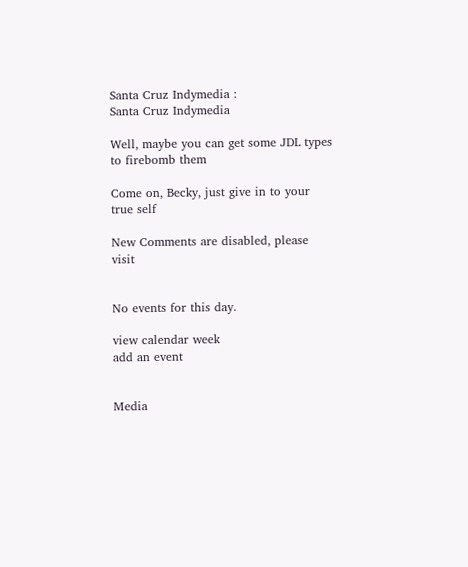Santa Cruz Indymedia :
Santa Cruz Indymedia

Well, maybe you can get some JDL types to firebomb them

Come on, Becky, just give in to your true self

New Comments are disabled, please visit


No events for this day.

view calendar week
add an event


Media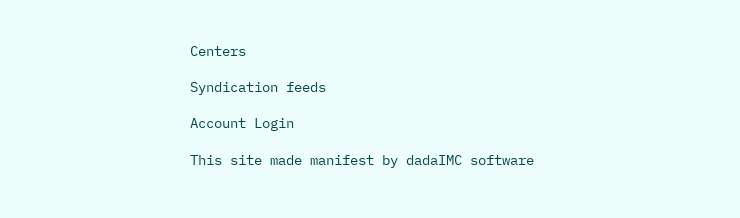Centers

Syndication feeds

Account Login

This site made manifest by dadaIMC software